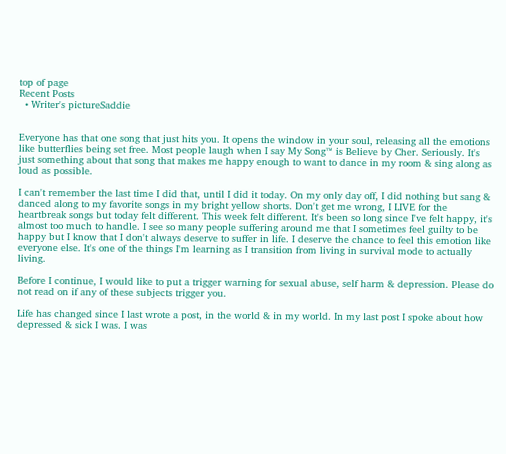top of page
Recent Posts
  • Writer's pictureSaddie


Everyone has that one song that just hits you. It opens the window in your soul, releasing all the emotions like butterflies being set free. Most people laugh when I say My Song™ is Believe by Cher. Seriously. It's just something about that song that makes me happy enough to want to dance in my room & sing along as loud as possible.

I can't remember the last time I did that, until I did it today. On my only day off, I did nothing but sang & danced along to my favorite songs in my bright yellow shorts. Don't get me wrong, I LIVE for the heartbreak songs but today felt different. This week felt different. It's been so long since I've felt happy, it's almost too much to handle. I see so many people suffering around me that I sometimes feel guilty to be happy but I know that I don't always deserve to suffer in life. I deserve the chance to feel this emotion like everyone else. It's one of the things I'm learning as I transition from living in survival mode to actually living.

Before I continue, I would like to put a trigger warning for sexual abuse, self harm & depression. Please do not read on if any of these subjects trigger you.

Life has changed since I last wrote a post, in the world & in my world. In my last post I spoke about how depressed & sick I was. I was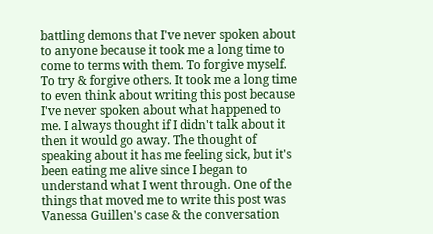battling demons that I've never spoken about to anyone because it took me a long time to come to terms with them. To forgive myself. To try & forgive others. It took me a long time to even think about writing this post because I've never spoken about what happened to me. I always thought if I didn't talk about it then it would go away. The thought of speaking about it has me feeling sick, but it's been eating me alive since I began to understand what I went through. One of the things that moved me to write this post was Vanessa Guillen's case & the conversation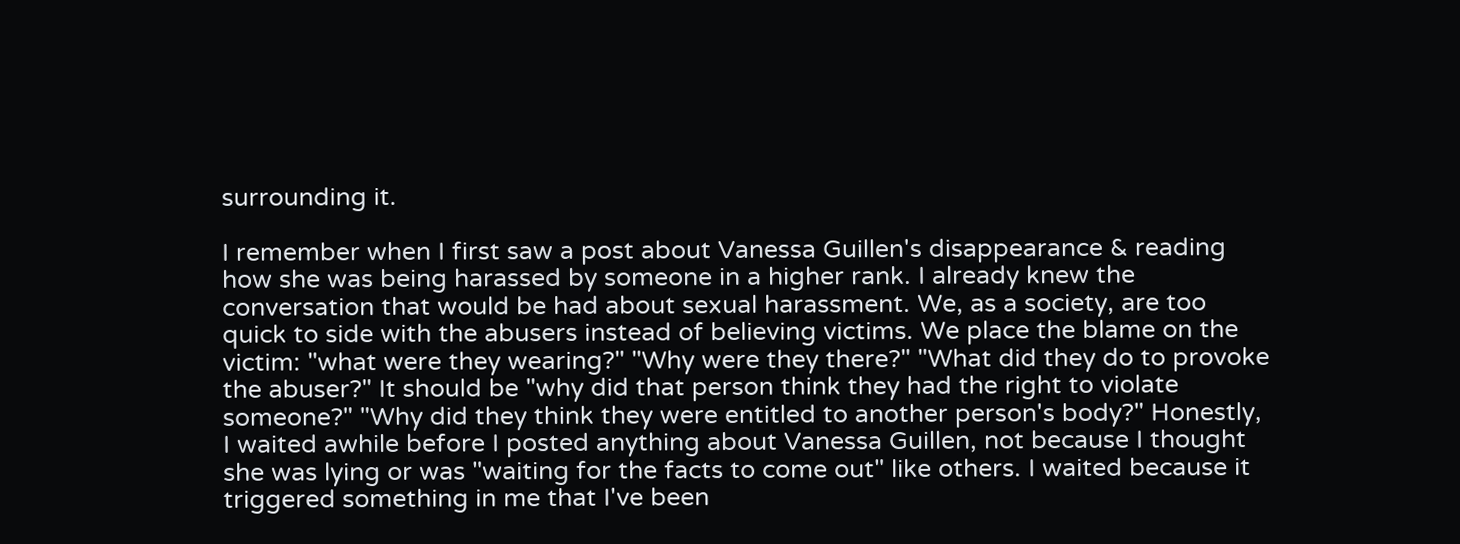surrounding it.

I remember when I first saw a post about Vanessa Guillen's disappearance & reading how she was being harassed by someone in a higher rank. I already knew the conversation that would be had about sexual harassment. We, as a society, are too quick to side with the abusers instead of believing victims. We place the blame on the victim: "what were they wearing?" "Why were they there?" "What did they do to provoke the abuser?" It should be "why did that person think they had the right to violate someone?" "Why did they think they were entitled to another person's body?" Honestly, I waited awhile before I posted anything about Vanessa Guillen, not because I thought she was lying or was "waiting for the facts to come out" like others. I waited because it triggered something in me that I've been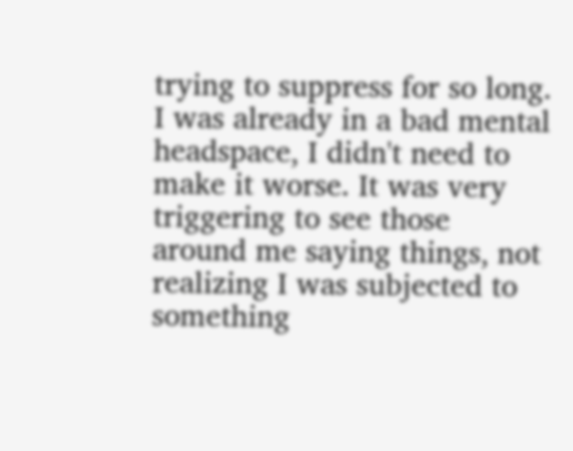trying to suppress for so long. I was already in a bad mental headspace, I didn't need to make it worse. It was very triggering to see those around me saying things, not realizing I was subjected to something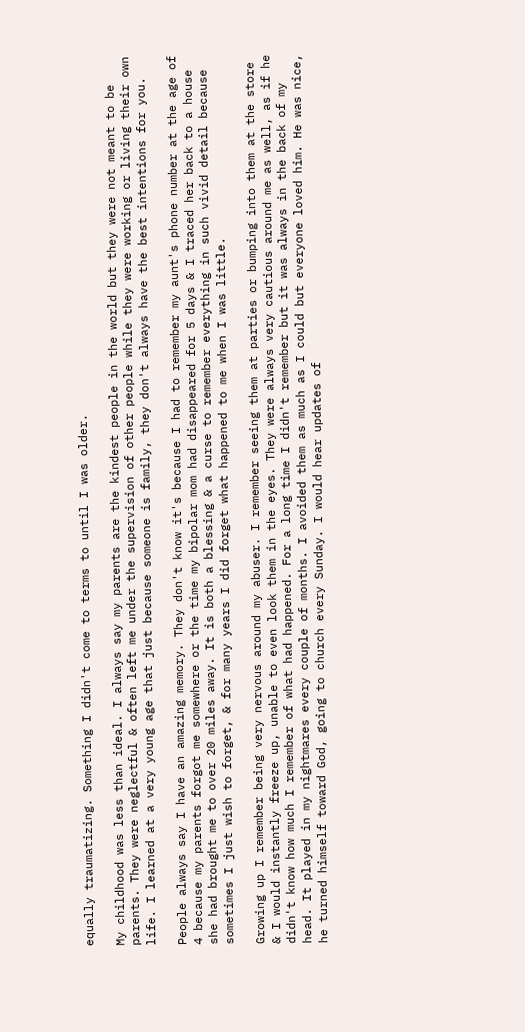equally traumatizing. Something I didn't come to terms to until I was older.

My childhood was less than ideal. I always say my parents are the kindest people in the world but they were not meant to be parents. They were neglectful & often left me under the supervision of other people while they were working or living their own life. I learned at a very young age that just because someone is family, they don't always have the best intentions for you.

People always say I have an amazing memory. They don't know it's because I had to remember my aunt's phone number at the age of 4 because my parents forgot me somewhere or the time my bipolar mom had disappeared for 5 days & I traced her back to a house she had brought me to over 20 miles away. It is both a blessing & a curse to remember everything in such vivid detail because sometimes I just wish to forget, & for many years I did forget what happened to me when I was little.

Growing up I remember being very nervous around my abuser. I remember seeing them at parties or bumping into them at the store & I would instantly freeze up, unable to even look them in the eyes. They were always very cautious around me as well, as if he didn't know how much I remember of what had happened. For a long time I didn't remember but it was always in the back of my head. It played in my nightmares every couple of months. I avoided them as much as I could but everyone loved him. He was nice, he turned himself toward God, going to church every Sunday. I would hear updates of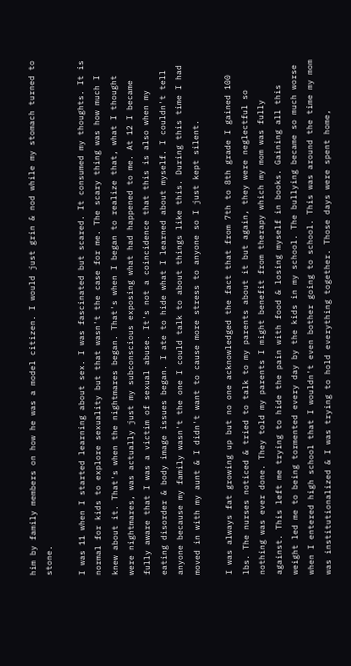him by family members on how he was a model citizen. I would just grin & nod while my stomach turned to stone.

I was 11 when I started learning about sex. I was fascinated but scared. It consumed my thoughts. It is normal for kids to explore sexuality but that wasn't the case for me. The scary thing was how much I knew about it. That's when the nightmares began. That's when I began to realize that, what I thought were nightmares, was actually just my subconscious exposing what had happened to me. At 12 I became fully aware that I was a victim of sexual abuse. It's not a coincidence that this is also when my eating disorder & body image issues began. I ate to hide what I learned about myself. I couldn't tell anyone because my family wasn't the one I could talk to about things like this. During this time I had moved in with my aunt & I didn't want to cause more stress to anyone so I just kept silent.

I was always fat growing up but no one acknowledged the fact that from 7th to 8th grade I gained 100 lbs. The nurses noticed & tried to talk to my parents about it but again, they were neglectful so nothing was ever done. They told my parents I might benefit from therapy which my mom was fully against. This left me trying to hide the pain with food & losing myself in books. Gaining all this weight led me to being tormented every day by the kids in my school. The bullying became so much worse when I entered high school that I wouldn't even bother going to school. This was around the time my mom was institutionalized & I was trying to hold everything together. Those days were spent home,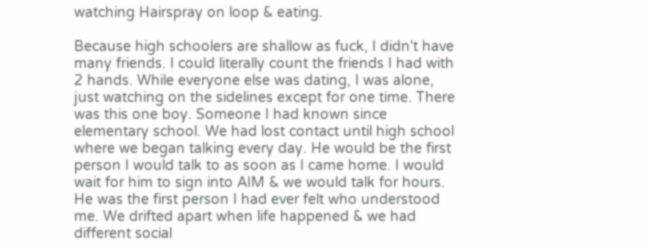watching Hairspray on loop & eating.

Because high schoolers are shallow as fuck, I didn't have many friends. I could literally count the friends I had with 2 hands. While everyone else was dating, I was alone, just watching on the sidelines except for one time. There was this one boy. Someone I had known since elementary school. We had lost contact until high school where we began talking every day. He would be the first person I would talk to as soon as I came home. I would wait for him to sign into AIM & we would talk for hours. He was the first person I had ever felt who understood me. We drifted apart when life happened & we had different social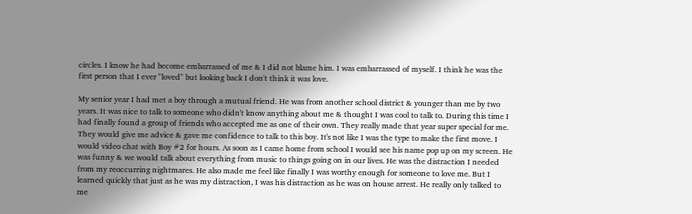circles. I know he had become embarrassed of me & I did not blame him. I was embarrassed of myself. I think he was the first person that I ever "loved" but looking back I don't think it was love.

My senior year I had met a boy through a mutual friend. He was from another school district & younger than me by two years. It was nice to talk to someone who didn't know anything about me & thought I was cool to talk to. During this time I had finally found a group of friends who accepted me as one of their own. They really made that year super special for me. They would give me advice & gave me confidence to talk to this boy. It's not like I was the type to make the first move. I would video chat with Boy #2 for hours. As soon as I came home from school I would see his name pop up on my screen. He was funny & we would talk about everything from music to things going on in our lives. He was the distraction I needed from my reoccurring nightmares. He also made me feel like finally I was worthy enough for someone to love me. But I learned quickly that just as he was my distraction, I was his distraction as he was on house arrest. He really only talked to me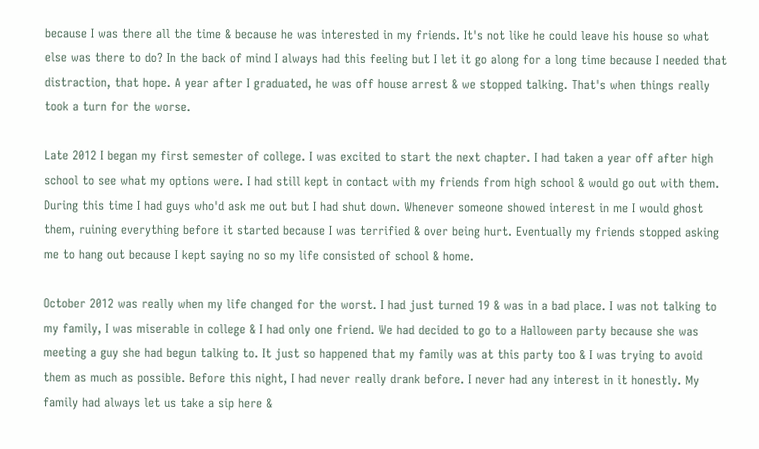because I was there all the time & because he was interested in my friends. It's not like he could leave his house so what else was there to do? In the back of mind I always had this feeling but I let it go along for a long time because I needed that distraction, that hope. A year after I graduated, he was off house arrest & we stopped talking. That's when things really took a turn for the worse.

Late 2012 I began my first semester of college. I was excited to start the next chapter. I had taken a year off after high school to see what my options were. I had still kept in contact with my friends from high school & would go out with them. During this time I had guys who'd ask me out but I had shut down. Whenever someone showed interest in me I would ghost them, ruining everything before it started because I was terrified & over being hurt. Eventually my friends stopped asking me to hang out because I kept saying no so my life consisted of school & home.

October 2012 was really when my life changed for the worst. I had just turned 19 & was in a bad place. I was not talking to my family, I was miserable in college & I had only one friend. We had decided to go to a Halloween party because she was meeting a guy she had begun talking to. It just so happened that my family was at this party too & I was trying to avoid them as much as possible. Before this night, I had never really drank before. I never had any interest in it honestly. My family had always let us take a sip here &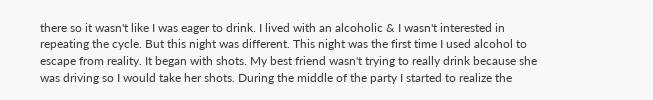there so it wasn't like I was eager to drink. I lived with an alcoholic & I wasn't interested in repeating the cycle. But this night was different. This night was the first time I used alcohol to escape from reality. It began with shots. My best friend wasn't trying to really drink because she was driving so I would take her shots. During the middle of the party I started to realize the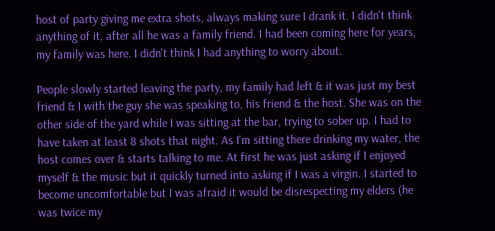host of party giving me extra shots, always making sure I drank it. I didn't think anything of it, after all he was a family friend. I had been coming here for years, my family was here. I didn't think I had anything to worry about.

People slowly started leaving the party, my family had left & it was just my best friend & I with the guy she was speaking to, his friend & the host. She was on the other side of the yard while I was sitting at the bar, trying to sober up. I had to have taken at least 8 shots that night. As I'm sitting there drinking my water, the host comes over & starts talking to me. At first he was just asking if I enjoyed myself & the music but it quickly turned into asking if I was a virgin. I started to become uncomfortable but I was afraid it would be disrespecting my elders (he was twice my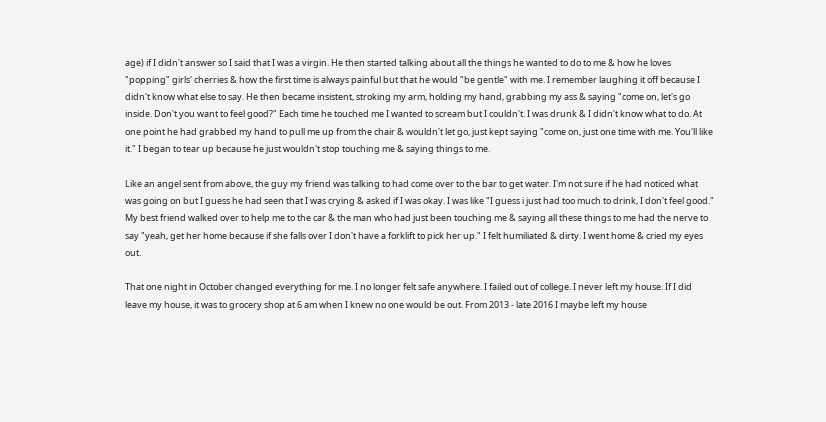age) if I didn't answer so I said that I was a virgin. He then started talking about all the things he wanted to do to me & how he loves "popping" girls' cherries & how the first time is always painful but that he would "be gentle" with me. I remember laughing it off because I didn't know what else to say. He then became insistent, stroking my arm, holding my hand, grabbing my ass & saying "come on, let's go inside. Don't you want to feel good?" Each time he touched me I wanted to scream but I couldn't. I was drunk & I didn't know what to do. At one point he had grabbed my hand to pull me up from the chair & wouldn't let go, just kept saying "come on, just one time with me. You'll like it." I began to tear up because he just wouldn't stop touching me & saying things to me.

Like an angel sent from above, the guy my friend was talking to had come over to the bar to get water. I'm not sure if he had noticed what was going on but I guess he had seen that I was crying & asked if I was okay. I was like "I guess i just had too much to drink, I don't feel good." My best friend walked over to help me to the car & the man who had just been touching me & saying all these things to me had the nerve to say "yeah, get her home because if she falls over I don't have a forklift to pick her up." I felt humiliated & dirty. I went home & cried my eyes out.

That one night in October changed everything for me. I no longer felt safe anywhere. I failed out of college. I never left my house. If I did leave my house, it was to grocery shop at 6 am when I knew no one would be out. From 2013 - late 2016 I maybe left my house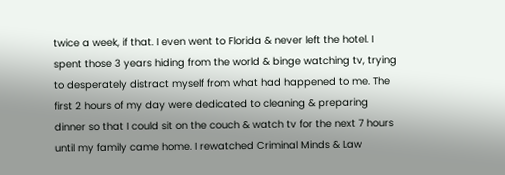twice a week, if that. I even went to Florida & never left the hotel. I spent those 3 years hiding from the world & binge watching tv, trying to desperately distract myself from what had happened to me. The first 2 hours of my day were dedicated to cleaning & preparing dinner so that I could sit on the couch & watch tv for the next 7 hours until my family came home. I rewatched Criminal Minds & Law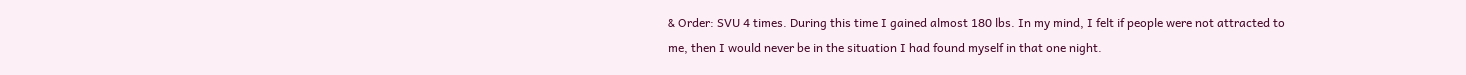& Order: SVU 4 times. During this time I gained almost 180 lbs. In my mind, I felt if people were not attracted to me, then I would never be in the situation I had found myself in that one night.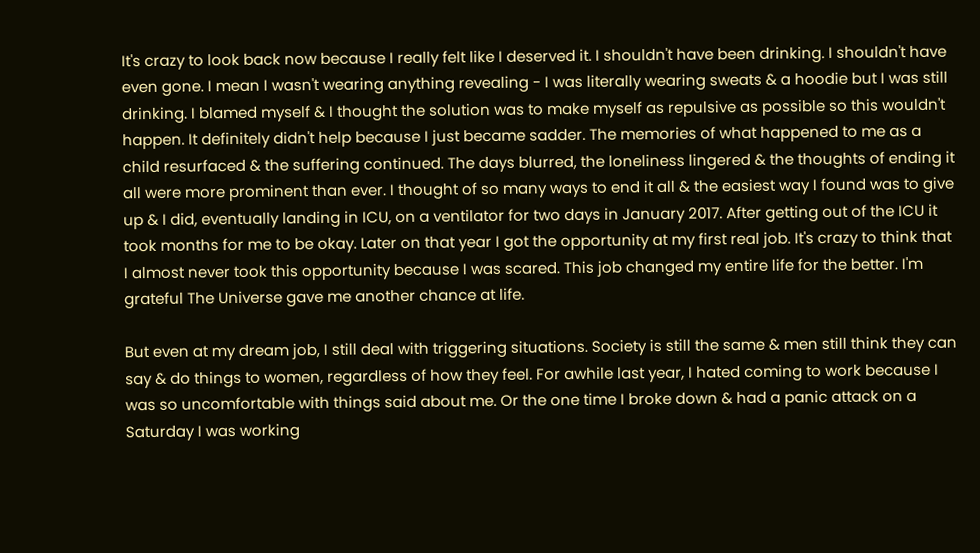It's crazy to look back now because I really felt like I deserved it. I shouldn't have been drinking. I shouldn't have even gone. I mean I wasn't wearing anything revealing - I was literally wearing sweats & a hoodie but I was still drinking. I blamed myself & I thought the solution was to make myself as repulsive as possible so this wouldn't happen. It definitely didn't help because I just became sadder. The memories of what happened to me as a child resurfaced & the suffering continued. The days blurred, the loneliness lingered & the thoughts of ending it all were more prominent than ever. I thought of so many ways to end it all & the easiest way I found was to give up & I did, eventually landing in ICU, on a ventilator for two days in January 2017. After getting out of the ICU it took months for me to be okay. Later on that year I got the opportunity at my first real job. It's crazy to think that I almost never took this opportunity because I was scared. This job changed my entire life for the better. I'm grateful The Universe gave me another chance at life.

But even at my dream job, I still deal with triggering situations. Society is still the same & men still think they can say & do things to women, regardless of how they feel. For awhile last year, I hated coming to work because I was so uncomfortable with things said about me. Or the one time I broke down & had a panic attack on a Saturday I was working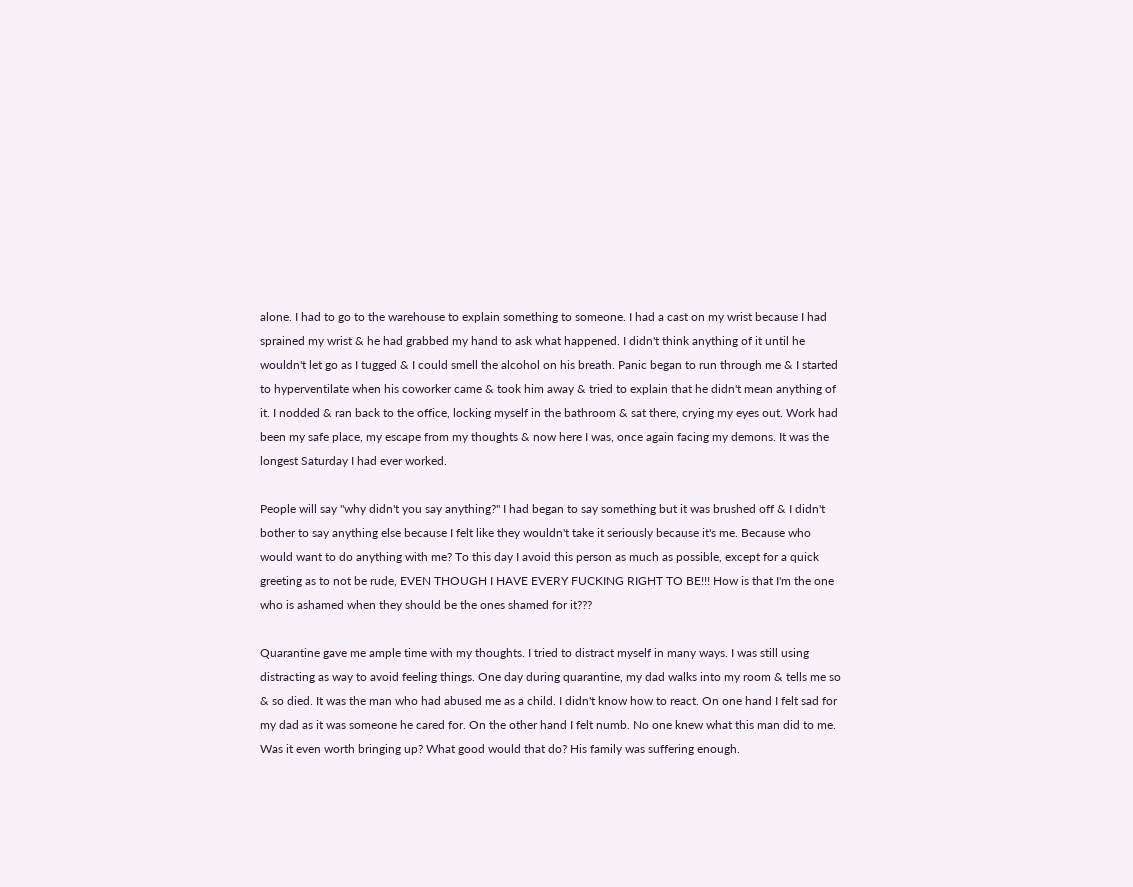alone. I had to go to the warehouse to explain something to someone. I had a cast on my wrist because I had sprained my wrist & he had grabbed my hand to ask what happened. I didn't think anything of it until he wouldn't let go as I tugged & I could smell the alcohol on his breath. Panic began to run through me & I started to hyperventilate when his coworker came & took him away & tried to explain that he didn't mean anything of it. I nodded & ran back to the office, locking myself in the bathroom & sat there, crying my eyes out. Work had been my safe place, my escape from my thoughts & now here I was, once again facing my demons. It was the longest Saturday I had ever worked.

People will say "why didn't you say anything?" I had began to say something but it was brushed off & I didn't bother to say anything else because I felt like they wouldn't take it seriously because it's me. Because who would want to do anything with me? To this day I avoid this person as much as possible, except for a quick greeting as to not be rude, EVEN THOUGH I HAVE EVERY FUCKING RIGHT TO BE!!! How is that I'm the one who is ashamed when they should be the ones shamed for it???

Quarantine gave me ample time with my thoughts. I tried to distract myself in many ways. I was still using distracting as way to avoid feeling things. One day during quarantine, my dad walks into my room & tells me so & so died. It was the man who had abused me as a child. I didn't know how to react. On one hand I felt sad for my dad as it was someone he cared for. On the other hand I felt numb. No one knew what this man did to me. Was it even worth bringing up? What good would that do? His family was suffering enough.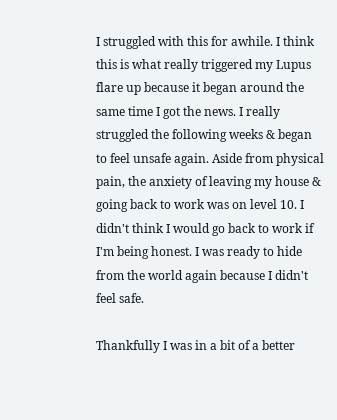I struggled with this for awhile. I think this is what really triggered my Lupus flare up because it began around the same time I got the news. I really struggled the following weeks & began to feel unsafe again. Aside from physical pain, the anxiety of leaving my house & going back to work was on level 10. I didn't think I would go back to work if I'm being honest. I was ready to hide from the world again because I didn't feel safe.

Thankfully I was in a bit of a better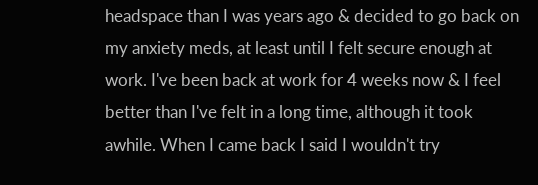headspace than I was years ago & decided to go back on my anxiety meds, at least until I felt secure enough at work. I've been back at work for 4 weeks now & I feel better than I've felt in a long time, although it took awhile. When I came back I said I wouldn't try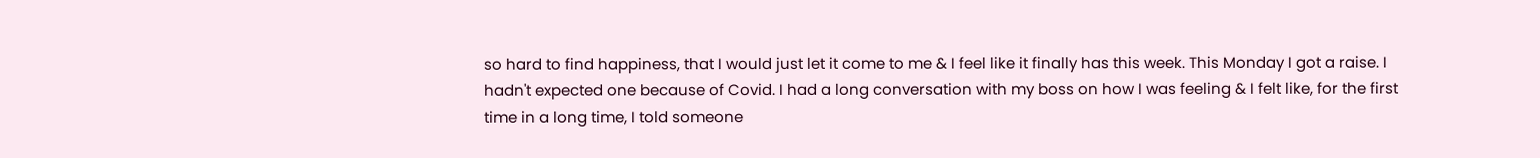so hard to find happiness, that I would just let it come to me & I feel like it finally has this week. This Monday I got a raise. I hadn't expected one because of Covid. I had a long conversation with my boss on how I was feeling & I felt like, for the first time in a long time, I told someone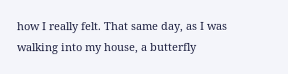how I really felt. That same day, as I was walking into my house, a butterfly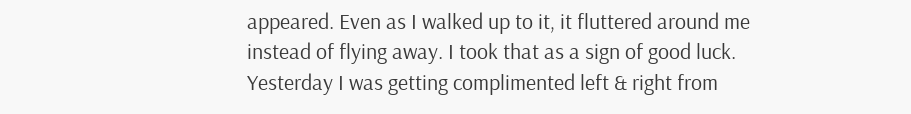appeared. Even as I walked up to it, it fluttered around me instead of flying away. I took that as a sign of good luck. Yesterday I was getting complimented left & right from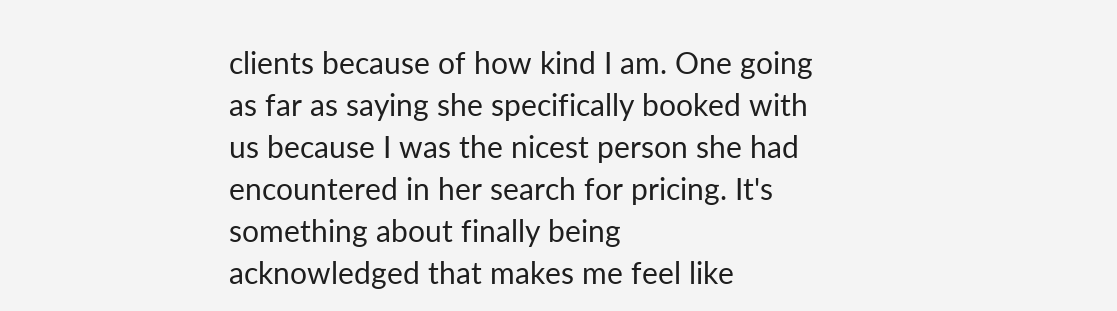clients because of how kind I am. One going as far as saying she specifically booked with us because I was the nicest person she had encountered in her search for pricing. It's something about finally being acknowledged that makes me feel like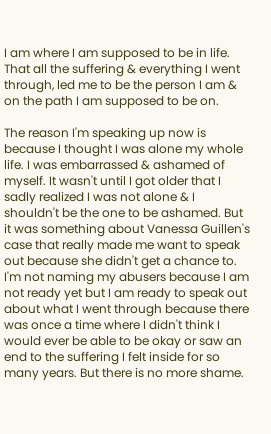I am where I am supposed to be in life. That all the suffering & everything I went through, led me to be the person I am & on the path I am supposed to be on.

The reason I'm speaking up now is because I thought I was alone my whole life. I was embarrassed & ashamed of myself. It wasn't until I got older that I sadly realized I was not alone & I shouldn't be the one to be ashamed. But it was something about Vanessa Guillen's case that really made me want to speak out because she didn't get a chance to. I'm not naming my abusers because I am not ready yet but I am ready to speak out about what I went through because there was once a time where I didn't think I would ever be able to be okay or saw an end to the suffering I felt inside for so many years. But there is no more shame.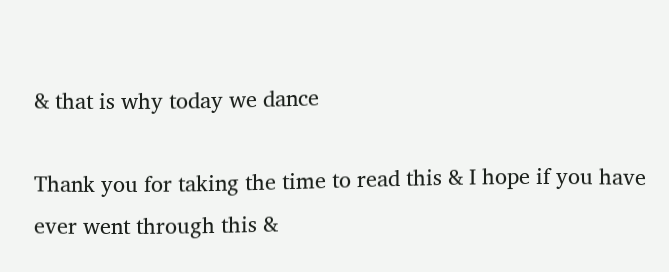& that is why today we dance

Thank you for taking the time to read this & I hope if you have ever went through this &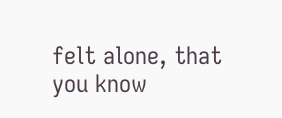felt alone, that you know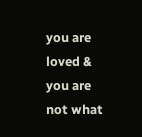you are loved & you are not what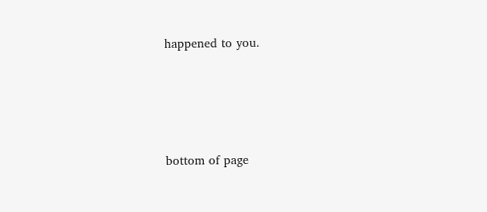happened to you.




bottom of page